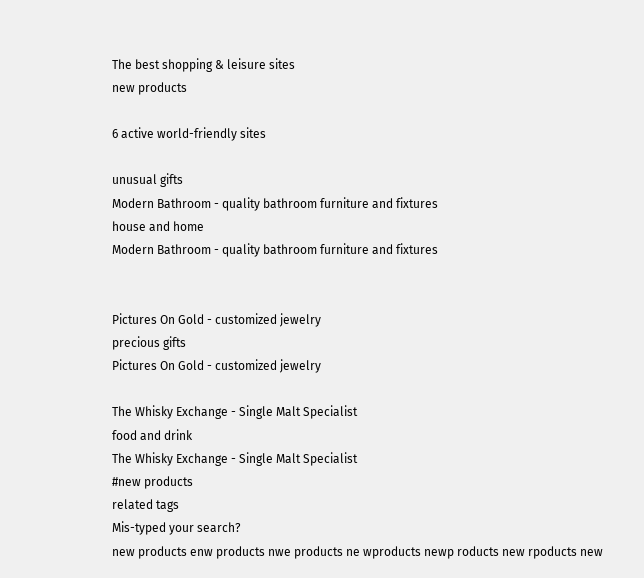The best shopping & leisure sites
new products

6 active world-friendly sites

unusual gifts
Modern Bathroom - quality bathroom furniture and fixtures
house and home
Modern Bathroom - quality bathroom furniture and fixtures


Pictures On Gold - customized jewelry
precious gifts
Pictures On Gold - customized jewelry

The Whisky Exchange - Single Malt Specialist
food and drink
The Whisky Exchange - Single Malt Specialist
#new products
related tags
Mis-typed your search?
new products enw products nwe products ne wproducts newp roducts new rpoducts new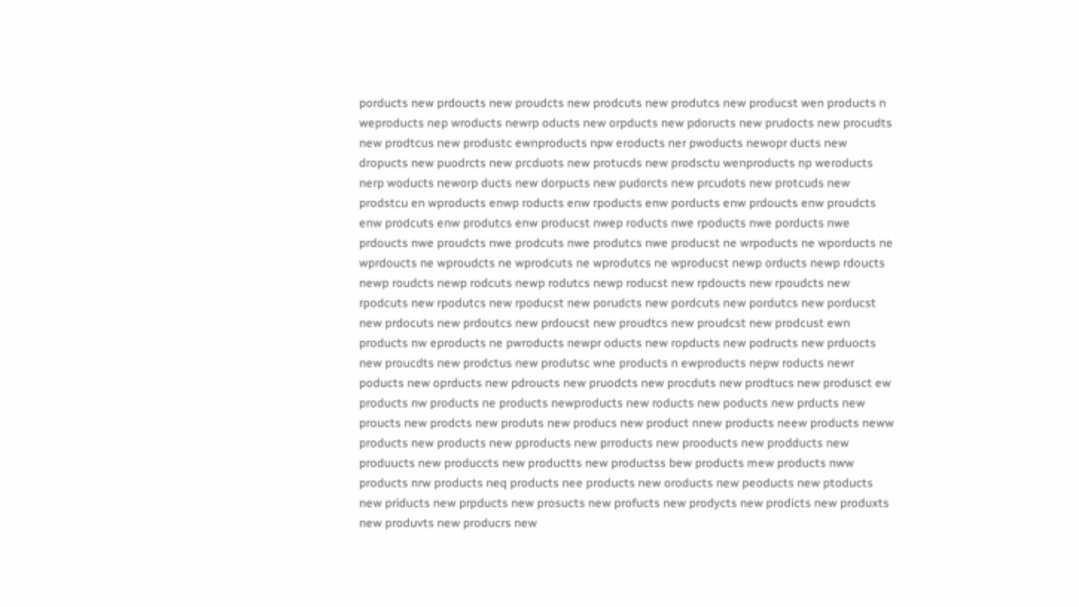porducts new prdoucts new proudcts new prodcuts new produtcs new producst wen products n weproducts nep wroducts newrp oducts new orpducts new pdoructs new prudocts new procudts new prodtcus new produstc ewnproducts npw eroducts ner pwoducts newopr ducts new dropucts new puodrcts new prcduots new protucds new prodsctu wenproducts np weroducts nerp woducts neworp ducts new dorpucts new pudorcts new prcudots new protcuds new prodstcu en wproducts enwp roducts enw rpoducts enw porducts enw prdoucts enw proudcts enw prodcuts enw produtcs enw producst nwep roducts nwe rpoducts nwe porducts nwe prdoucts nwe proudcts nwe prodcuts nwe produtcs nwe producst ne wrpoducts ne wporducts ne wprdoucts ne wproudcts ne wprodcuts ne wprodutcs ne wproducst newp orducts newp rdoucts newp roudcts newp rodcuts newp rodutcs newp roducst new rpdoucts new rpoudcts new rpodcuts new rpodutcs new rpoducst new porudcts new pordcuts new pordutcs new porducst new prdocuts new prdoutcs new prdoucst new proudtcs new proudcst new prodcust ewn products nw eproducts ne pwroducts newpr oducts new ropducts new podructs new prduocts new proucdts new prodctus new produtsc wne products n ewproducts nepw roducts newr poducts new oprducts new pdroucts new pruodcts new procduts new prodtucs new produsct ew products nw products ne products newproducts new roducts new poducts new prducts new proucts new prodcts new produts new producs new product nnew products neew products neww products new products new pproducts new prroducts new prooducts new prodducts new produucts new produccts new productts new productss bew products mew products nww products nrw products neq products nee products new oroducts new peoducts new ptoducts new priducts new prpducts new prosucts new profucts new prodycts new prodicts new produxts new produvts new producrs new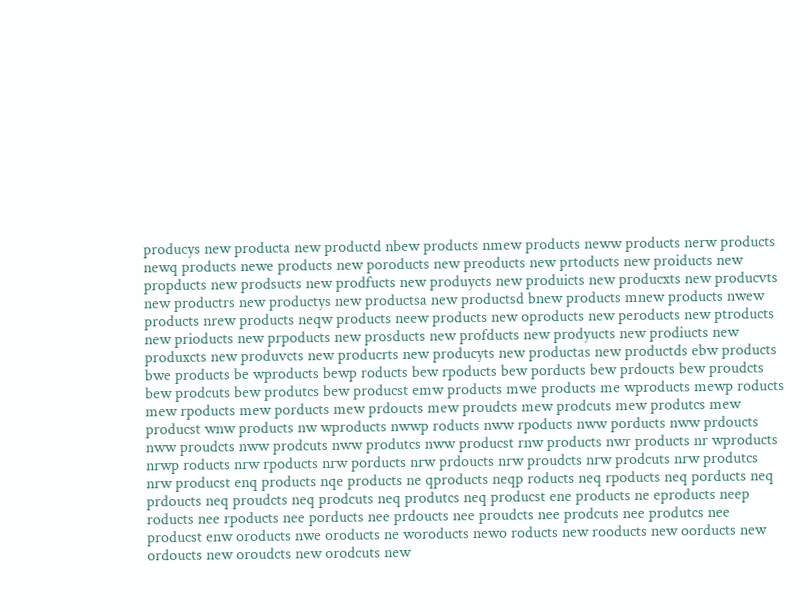producys new producta new productd nbew products nmew products neww products nerw products newq products newe products new poroducts new preoducts new prtoducts new proiducts new propducts new prodsucts new prodfucts new produycts new produicts new producxts new producvts new productrs new productys new productsa new productsd bnew products mnew products nwew products nrew products neqw products neew products new oproducts new peroducts new ptroducts new prioducts new prpoducts new prosducts new profducts new prodyucts new prodiucts new produxcts new produvcts new producrts new producyts new productas new productds ebw products bwe products be wproducts bewp roducts bew rpoducts bew porducts bew prdoucts bew proudcts bew prodcuts bew produtcs bew producst emw products mwe products me wproducts mewp roducts mew rpoducts mew porducts mew prdoucts mew proudcts mew prodcuts mew produtcs mew producst wnw products nw wproducts nwwp roducts nww rpoducts nww porducts nww prdoucts nww proudcts nww prodcuts nww produtcs nww producst rnw products nwr products nr wproducts nrwp roducts nrw rpoducts nrw porducts nrw prdoucts nrw proudcts nrw prodcuts nrw produtcs nrw producst enq products nqe products ne qproducts neqp roducts neq rpoducts neq porducts neq prdoucts neq proudcts neq prodcuts neq produtcs neq producst ene products ne eproducts neep roducts nee rpoducts nee porducts nee prdoucts nee proudcts nee prodcuts nee produtcs nee producst enw oroducts nwe oroducts ne woroducts newo roducts new rooducts new oorducts new ordoucts new oroudcts new orodcuts new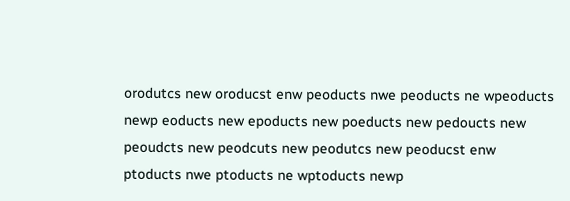orodutcs new oroducst enw peoducts nwe peoducts ne wpeoducts newp eoducts new epoducts new poeducts new pedoucts new peoudcts new peodcuts new peodutcs new peoducst enw ptoducts nwe ptoducts ne wptoducts newp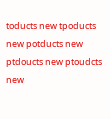toducts new tpoducts new potducts new ptdoucts new ptoudcts new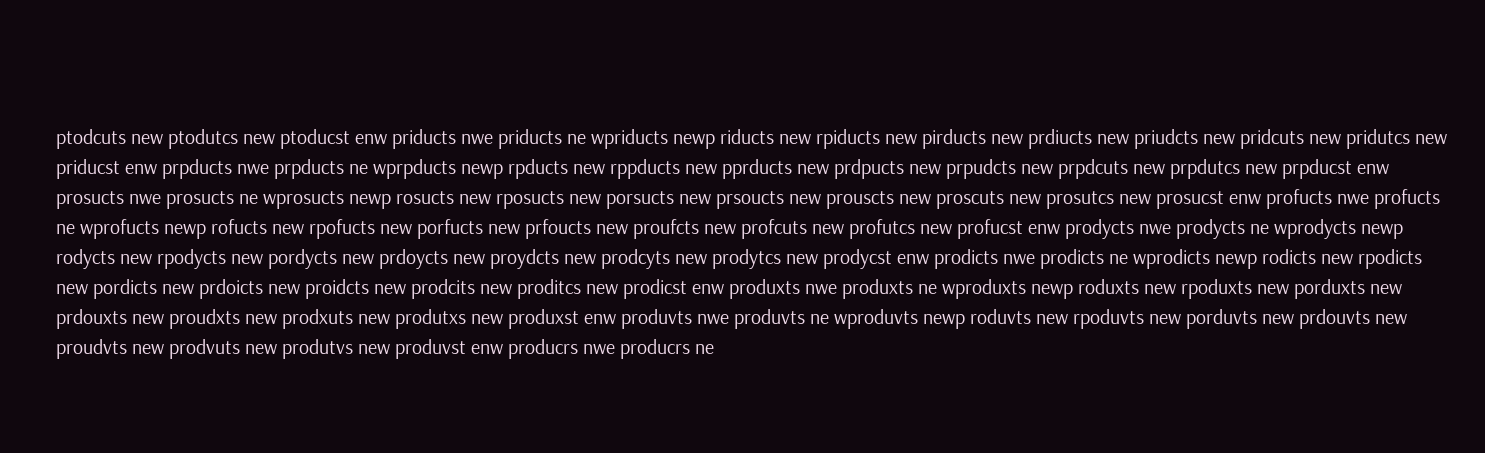ptodcuts new ptodutcs new ptoducst enw priducts nwe priducts ne wpriducts newp riducts new rpiducts new pirducts new prdiucts new priudcts new pridcuts new pridutcs new priducst enw prpducts nwe prpducts ne wprpducts newp rpducts new rppducts new pprducts new prdpucts new prpudcts new prpdcuts new prpdutcs new prpducst enw prosucts nwe prosucts ne wprosucts newp rosucts new rposucts new porsucts new prsoucts new prouscts new proscuts new prosutcs new prosucst enw profucts nwe profucts ne wprofucts newp rofucts new rpofucts new porfucts new prfoucts new proufcts new profcuts new profutcs new profucst enw prodycts nwe prodycts ne wprodycts newp rodycts new rpodycts new pordycts new prdoycts new proydcts new prodcyts new prodytcs new prodycst enw prodicts nwe prodicts ne wprodicts newp rodicts new rpodicts new pordicts new prdoicts new proidcts new prodcits new proditcs new prodicst enw produxts nwe produxts ne wproduxts newp roduxts new rpoduxts new porduxts new prdouxts new proudxts new prodxuts new produtxs new produxst enw produvts nwe produvts ne wproduvts newp roduvts new rpoduvts new porduvts new prdouvts new proudvts new prodvuts new produtvs new produvst enw producrs nwe producrs ne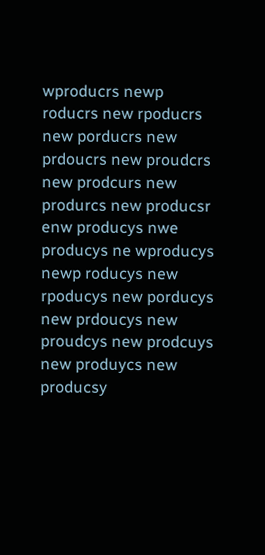wproducrs newp roducrs new rpoducrs new porducrs new prdoucrs new proudcrs new prodcurs new produrcs new producsr enw producys nwe producys ne wproducys newp roducys new rpoducys new porducys new prdoucys new proudcys new prodcuys new produycs new producsy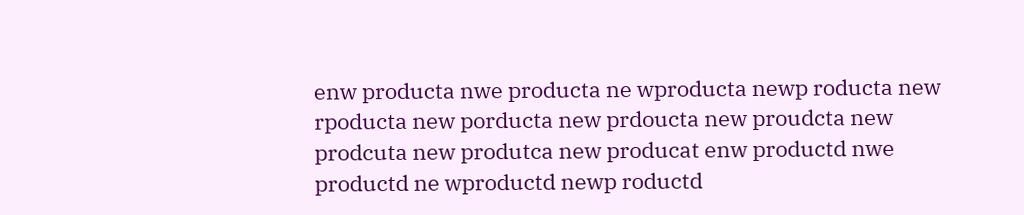enw producta nwe producta ne wproducta newp roducta new rpoducta new porducta new prdoucta new proudcta new prodcuta new produtca new producat enw productd nwe productd ne wproductd newp roductd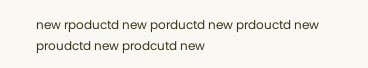new rpoductd new porductd new prdouctd new proudctd new prodcutd new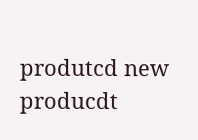produtcd new producdt